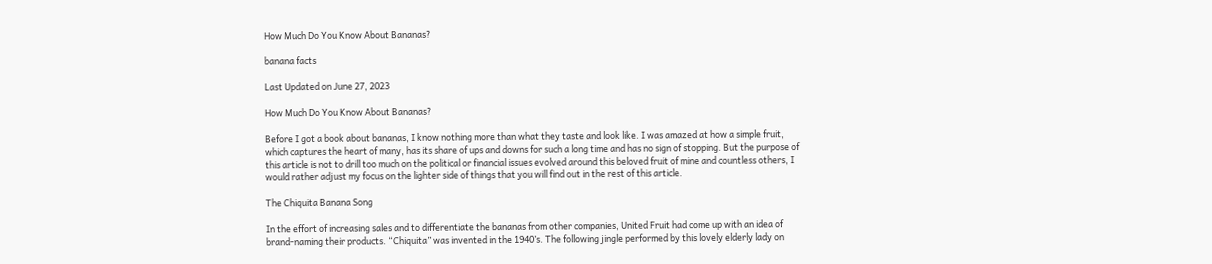How Much Do You Know About Bananas?

banana facts

Last Updated on June 27, 2023

How Much Do You Know About Bananas?

Before I got a book about bananas, I know nothing more than what they taste and look like. I was amazed at how a simple fruit, which captures the heart of many, has its share of ups and downs for such a long time and has no sign of stopping. But the purpose of this article is not to drill too much on the political or financial issues evolved around this beloved fruit of mine and countless others, I would rather adjust my focus on the lighter side of things that you will find out in the rest of this article.

The Chiquita Banana Song

In the effort of increasing sales and to differentiate the bananas from other companies, United Fruit had come up with an idea of brand-naming their products. “Chiquita” was invented in the 1940’s. The following jingle performed by this lovely elderly lady on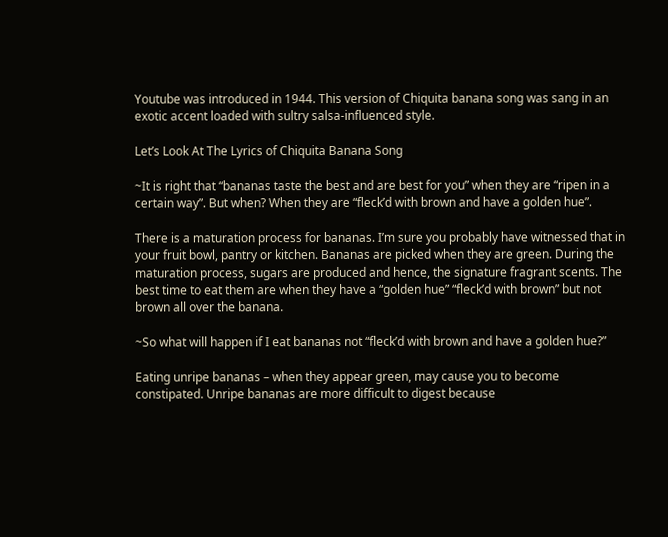Youtube was introduced in 1944. This version of Chiquita banana song was sang in an exotic accent loaded with sultry salsa-influenced style.

Let’s Look At The Lyrics of Chiquita Banana Song

~It is right that “bananas taste the best and are best for you” when they are “ripen in a certain way”. But when? When they are “fleck’d with brown and have a golden hue”.

There is a maturation process for bananas. I’m sure you probably have witnessed that in your fruit bowl, pantry or kitchen. Bananas are picked when they are green. During the maturation process, sugars are produced and hence, the signature fragrant scents. The best time to eat them are when they have a “golden hue” “fleck’d with brown” but not brown all over the banana.

~So what will happen if I eat bananas not “fleck’d with brown and have a golden hue?”

Eating unripe bananas – when they appear green, may cause you to become constipated. Unripe bananas are more difficult to digest because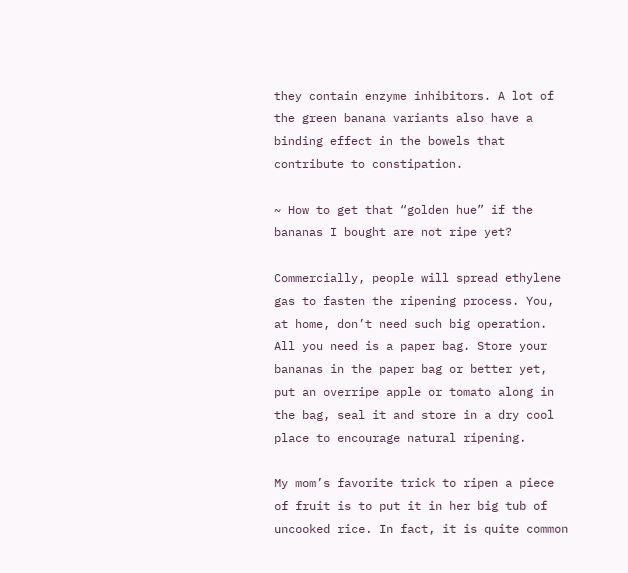they contain enzyme inhibitors. A lot of the green banana variants also have a binding effect in the bowels that contribute to constipation.

~ How to get that “golden hue” if the bananas I bought are not ripe yet?

Commercially, people will spread ethylene gas to fasten the ripening process. You, at home, don’t need such big operation. All you need is a paper bag. Store your bananas in the paper bag or better yet, put an overripe apple or tomato along in the bag, seal it and store in a dry cool place to encourage natural ripening.

My mom’s favorite trick to ripen a piece of fruit is to put it in her big tub of uncooked rice. In fact, it is quite common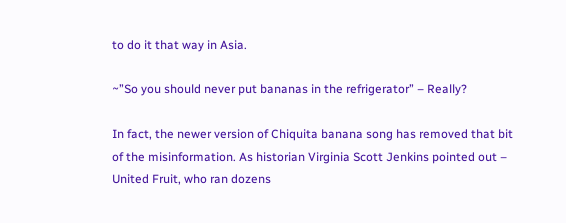to do it that way in Asia.

~”So you should never put bananas in the refrigerator” – Really?

In fact, the newer version of Chiquita banana song has removed that bit of the misinformation. As historian Virginia Scott Jenkins pointed out – United Fruit, who ran dozens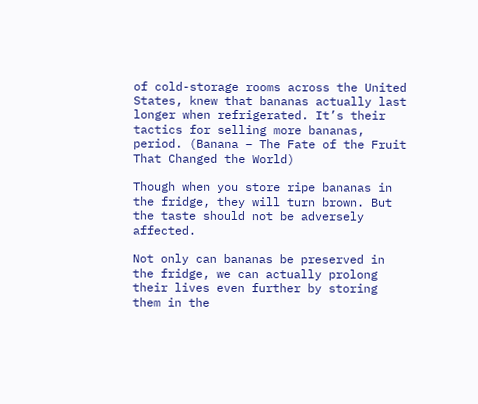of cold-storage rooms across the United States, knew that bananas actually last longer when refrigerated. It’s their tactics for selling more bananas, period. (Banana – The Fate of the Fruit That Changed the World)

Though when you store ripe bananas in the fridge, they will turn brown. But the taste should not be adversely affected.

Not only can bananas be preserved in the fridge, we can actually prolong their lives even further by storing them in the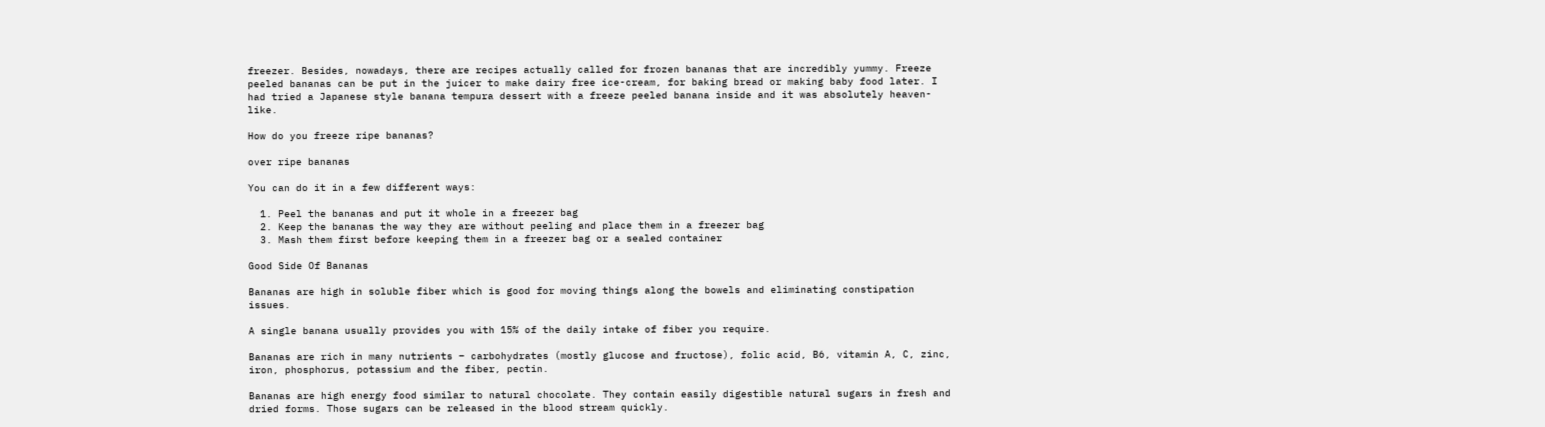freezer. Besides, nowadays, there are recipes actually called for frozen bananas that are incredibly yummy. Freeze peeled bananas can be put in the juicer to make dairy free ice-cream, for baking bread or making baby food later. I had tried a Japanese style banana tempura dessert with a freeze peeled banana inside and it was absolutely heaven-like.

How do you freeze ripe bananas?

over ripe bananas

You can do it in a few different ways:

  1. Peel the bananas and put it whole in a freezer bag
  2. Keep the bananas the way they are without peeling and place them in a freezer bag
  3. Mash them first before keeping them in a freezer bag or a sealed container

Good Side Of Bananas

Bananas are high in soluble fiber which is good for moving things along the bowels and eliminating constipation issues.

A single banana usually provides you with 15% of the daily intake of fiber you require.

Bananas are rich in many nutrients – carbohydrates (mostly glucose and fructose), folic acid, B6, vitamin A, C, zinc, iron, phosphorus, potassium and the fiber, pectin.

Bananas are high energy food similar to natural chocolate. They contain easily digestible natural sugars in fresh and dried forms. Those sugars can be released in the blood stream quickly.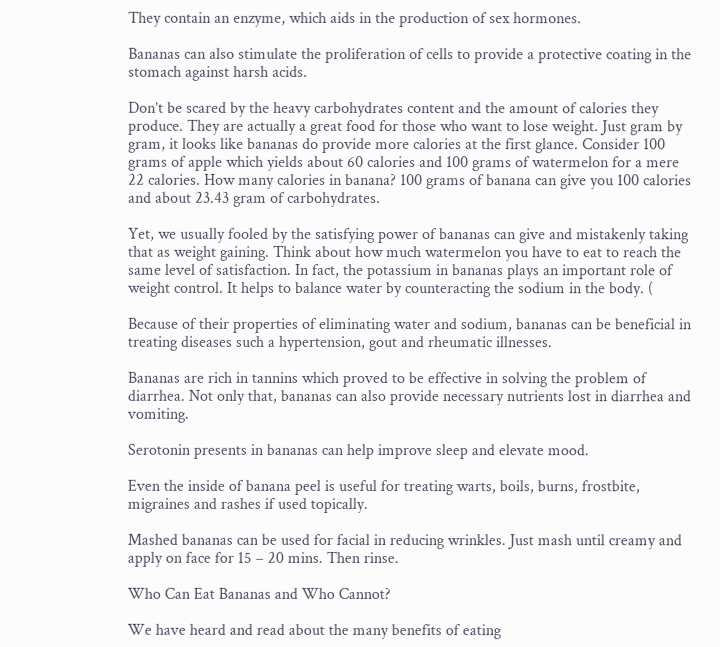They contain an enzyme, which aids in the production of sex hormones.

Bananas can also stimulate the proliferation of cells to provide a protective coating in the stomach against harsh acids.

Don’t be scared by the heavy carbohydrates content and the amount of calories they produce. They are actually a great food for those who want to lose weight. Just gram by gram, it looks like bananas do provide more calories at the first glance. Consider 100 grams of apple which yields about 60 calories and 100 grams of watermelon for a mere 22 calories. How many calories in banana? 100 grams of banana can give you 100 calories and about 23.43 gram of carbohydrates.

Yet, we usually fooled by the satisfying power of bananas can give and mistakenly taking that as weight gaining. Think about how much watermelon you have to eat to reach the same level of satisfaction. In fact, the potassium in bananas plays an important role of weight control. It helps to balance water by counteracting the sodium in the body. (

Because of their properties of eliminating water and sodium, bananas can be beneficial in treating diseases such a hypertension, gout and rheumatic illnesses.

Bananas are rich in tannins which proved to be effective in solving the problem of diarrhea. Not only that, bananas can also provide necessary nutrients lost in diarrhea and vomiting.

Serotonin presents in bananas can help improve sleep and elevate mood.

Even the inside of banana peel is useful for treating warts, boils, burns, frostbite, migraines and rashes if used topically.

Mashed bananas can be used for facial in reducing wrinkles. Just mash until creamy and apply on face for 15 – 20 mins. Then rinse.

Who Can Eat Bananas and Who Cannot?

We have heard and read about the many benefits of eating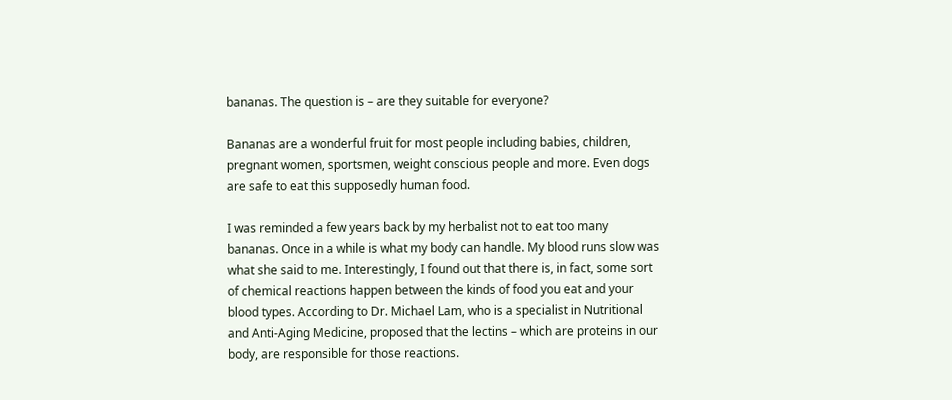bananas. The question is – are they suitable for everyone?

Bananas are a wonderful fruit for most people including babies, children, pregnant women, sportsmen, weight conscious people and more. Even dogs are safe to eat this supposedly human food.

I was reminded a few years back by my herbalist not to eat too many bananas. Once in a while is what my body can handle. My blood runs slow was what she said to me. Interestingly, I found out that there is, in fact, some sort of chemical reactions happen between the kinds of food you eat and your blood types. According to Dr. Michael Lam, who is a specialist in Nutritional and Anti-Aging Medicine, proposed that the lectins – which are proteins in our body, are responsible for those reactions.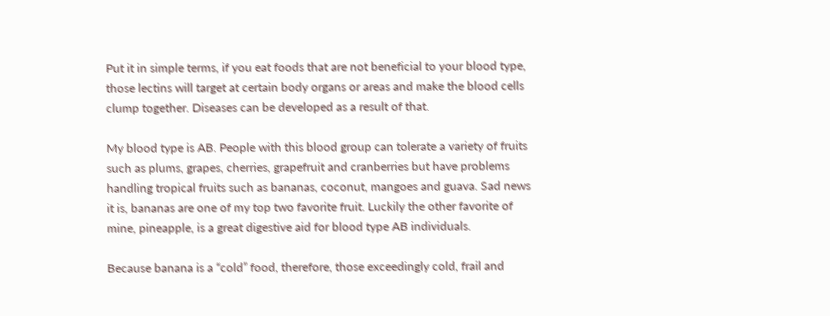Put it in simple terms, if you eat foods that are not beneficial to your blood type, those lectins will target at certain body organs or areas and make the blood cells clump together. Diseases can be developed as a result of that.

My blood type is AB. People with this blood group can tolerate a variety of fruits such as plums, grapes, cherries, grapefruit and cranberries but have problems handling tropical fruits such as bananas, coconut, mangoes and guava. Sad news it is, bananas are one of my top two favorite fruit. Luckily the other favorite of mine, pineapple, is a great digestive aid for blood type AB individuals.

Because banana is a “cold” food, therefore, those exceedingly cold, frail and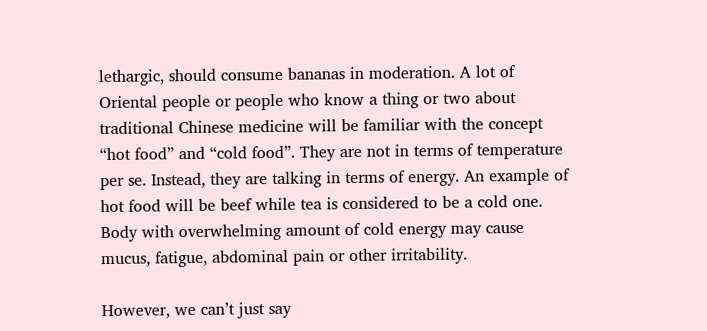lethargic, should consume bananas in moderation. A lot of Oriental people or people who know a thing or two about traditional Chinese medicine will be familiar with the concept “hot food” and “cold food”. They are not in terms of temperature per se. Instead, they are talking in terms of energy. An example of hot food will be beef while tea is considered to be a cold one. Body with overwhelming amount of cold energy may cause mucus, fatigue, abdominal pain or other irritability.

However, we can’t just say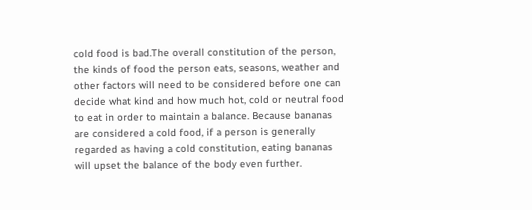cold food is bad.The overall constitution of the person, the kinds of food the person eats, seasons, weather and other factors will need to be considered before one can decide what kind and how much hot, cold or neutral food to eat in order to maintain a balance. Because bananas are considered a cold food, if a person is generally regarded as having a cold constitution, eating bananas will upset the balance of the body even further.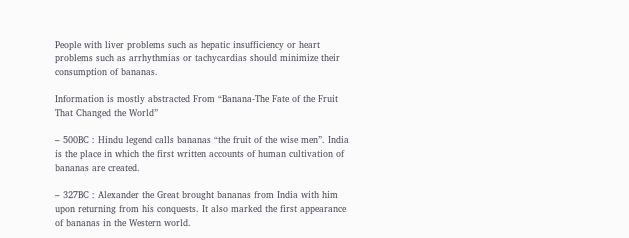People with liver problems such as hepatic insufficiency or heart problems such as arrhythmias or tachycardias should minimize their consumption of bananas.

Information is mostly abstracted From “Banana-The Fate of the Fruit That Changed the World”

– 500BC : Hindu legend calls bananas “the fruit of the wise men”. India is the place in which the first written accounts of human cultivation of bananas are created.

– 327BC : Alexander the Great brought bananas from India with him upon returning from his conquests. It also marked the first appearance of bananas in the Western world.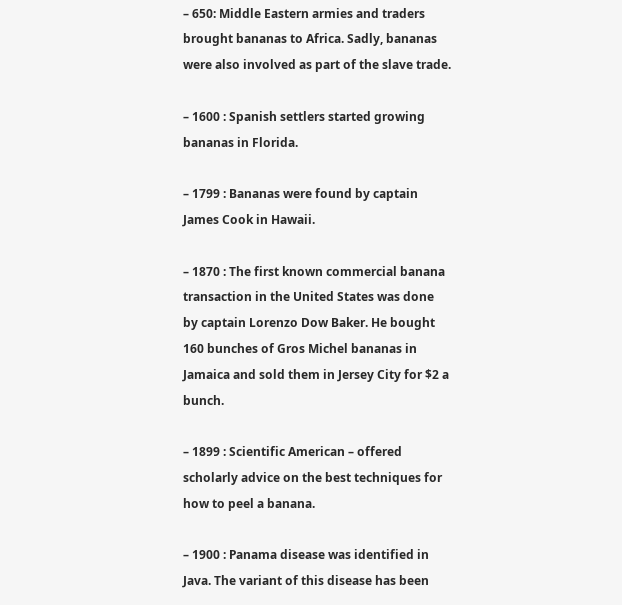– 650: Middle Eastern armies and traders brought bananas to Africa. Sadly, bananas were also involved as part of the slave trade.

– 1600 : Spanish settlers started growing bananas in Florida.

– 1799 : Bananas were found by captain James Cook in Hawaii.

– 1870 : The first known commercial banana transaction in the United States was done by captain Lorenzo Dow Baker. He bought 160 bunches of Gros Michel bananas in Jamaica and sold them in Jersey City for $2 a bunch.

– 1899 : Scientific American – offered scholarly advice on the best techniques for how to peel a banana.

– 1900 : Panama disease was identified in Java. The variant of this disease has been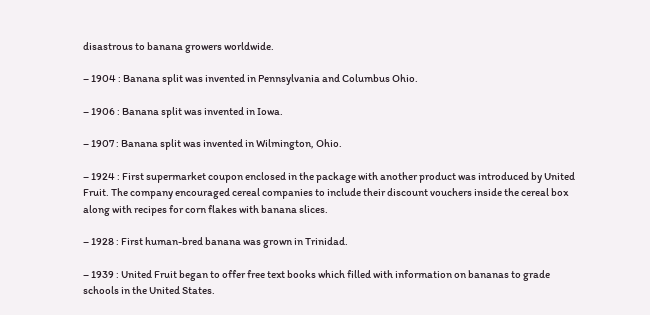disastrous to banana growers worldwide.

– 1904 : Banana split was invented in Pennsylvania and Columbus Ohio.

– 1906 : Banana split was invented in Iowa.

– 1907 : Banana split was invented in Wilmington, Ohio.

– 1924 : First supermarket coupon enclosed in the package with another product was introduced by United Fruit. The company encouraged cereal companies to include their discount vouchers inside the cereal box along with recipes for corn flakes with banana slices.

– 1928 : First human-bred banana was grown in Trinidad.

– 1939 : United Fruit began to offer free text books which filled with information on bananas to grade schools in the United States.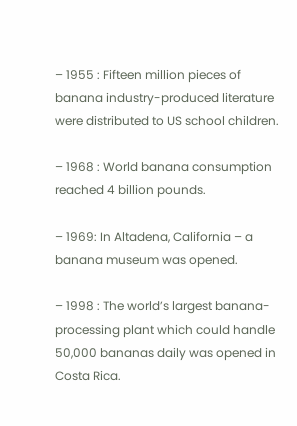– 1955 : Fifteen million pieces of banana industry-produced literature were distributed to US school children.

– 1968 : World banana consumption reached 4 billion pounds.

– 1969: In Altadena, California – a banana museum was opened.

– 1998 : The world’s largest banana-processing plant which could handle 50,000 bananas daily was opened in Costa Rica.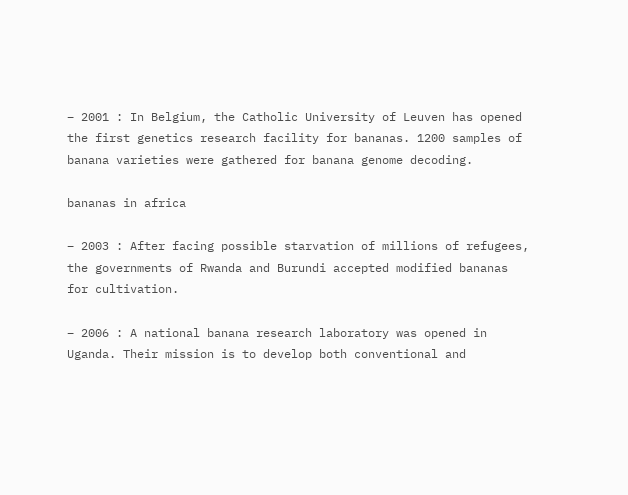– 2001 : In Belgium, the Catholic University of Leuven has opened the first genetics research facility for bananas. 1200 samples of banana varieties were gathered for banana genome decoding.

bananas in africa

– 2003 : After facing possible starvation of millions of refugees, the governments of Rwanda and Burundi accepted modified bananas for cultivation.

– 2006 : A national banana research laboratory was opened in Uganda. Their mission is to develop both conventional and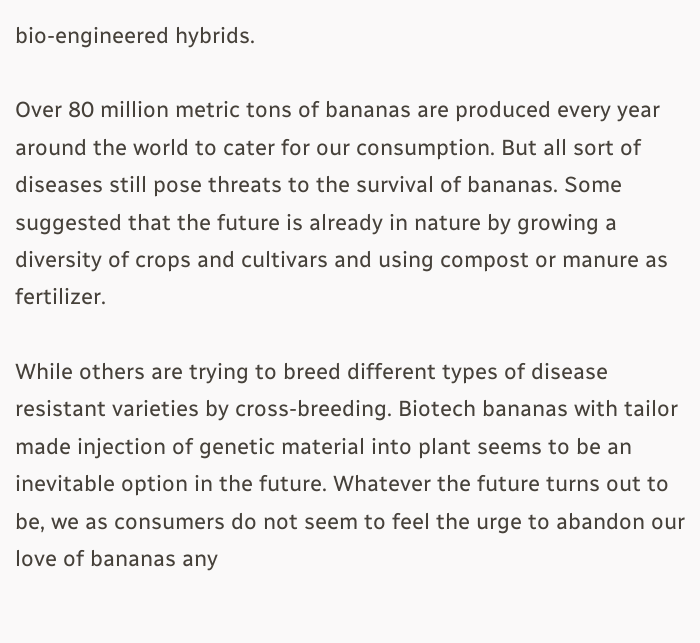bio-engineered hybrids.

Over 80 million metric tons of bananas are produced every year around the world to cater for our consumption. But all sort of diseases still pose threats to the survival of bananas. Some suggested that the future is already in nature by growing a diversity of crops and cultivars and using compost or manure as fertilizer.

While others are trying to breed different types of disease resistant varieties by cross-breeding. Biotech bananas with tailor made injection of genetic material into plant seems to be an inevitable option in the future. Whatever the future turns out to be, we as consumers do not seem to feel the urge to abandon our love of bananas any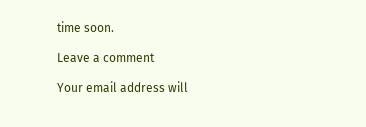time soon.

Leave a comment

Your email address will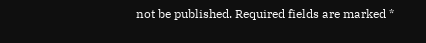not be published. Required fields are marked *